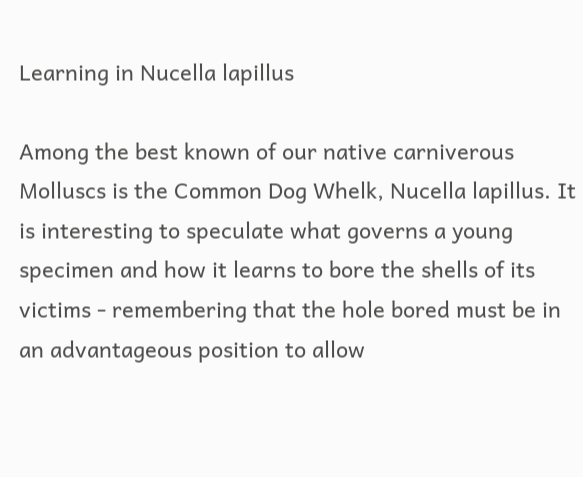Learning in Nucella lapillus

Among the best known of our native carniverous Molluscs is the Common Dog Whelk, Nucella lapillus. It is interesting to speculate what governs a young specimen and how it learns to bore the shells of its victims - remembering that the hole bored must be in an advantageous position to allow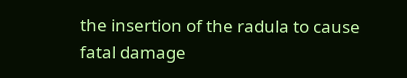the insertion of the radula to cause fatal damage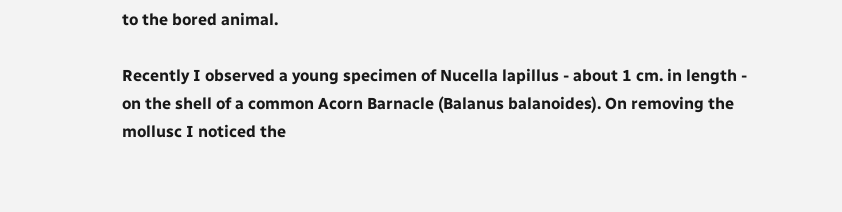to the bored animal.

Recently I observed a young specimen of Nucella lapillus - about 1 cm. in length - on the shell of a common Acorn Barnacle (Balanus balanoides). On removing the mollusc I noticed the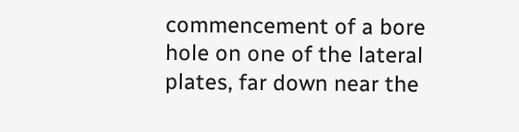commencement of a bore hole on one of the lateral plates, far down near the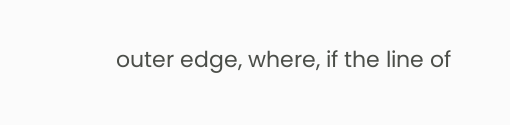outer edge, where, if the line of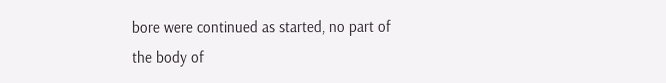bore were continued as started, no part of the body of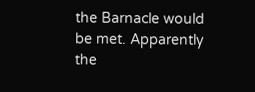the Barnacle would be met. Apparently the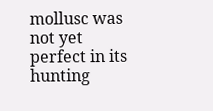mollusc was not yet perfect in its hunting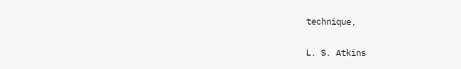technique,

L. S. Atkins